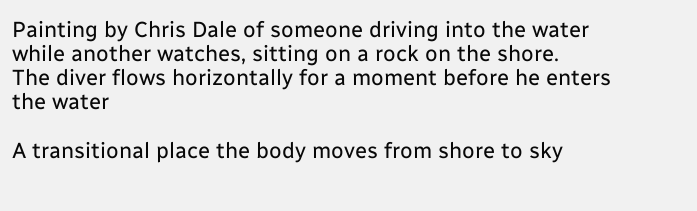Painting by Chris Dale of someone driving into the water while another watches, sitting on a rock on the shore.
The diver flows horizontally for a moment before he enters the water

A transitional place the body moves from shore to sky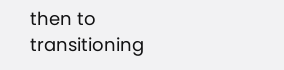then to transitioning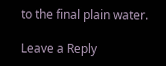to the final plain water.

Leave a Reply